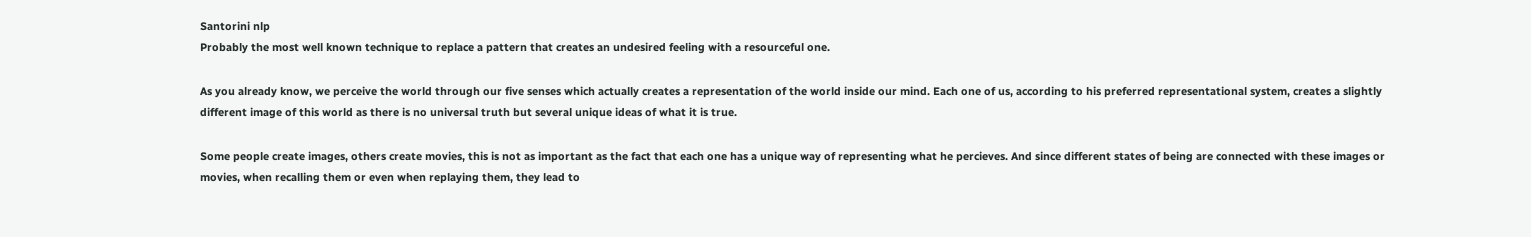Santorini nlp
Probably the most well known technique to replace a pattern that creates an undesired feeling with a resourceful one.

As you already know, we perceive the world through our five senses which actually creates a representation of the world inside our mind. Each one of us, according to his preferred representational system, creates a slightly different image of this world as there is no universal truth but several unique ideas of what it is true.

Some people create images, others create movies, this is not as important as the fact that each one has a unique way of representing what he percieves. And since different states of being are connected with these images or movies, when recalling them or even when replaying them, they lead to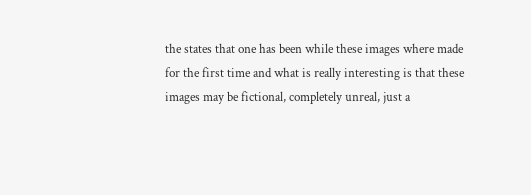the states that one has been while these images where made for the first time and what is really interesting is that these images may be fictional, completely unreal, just a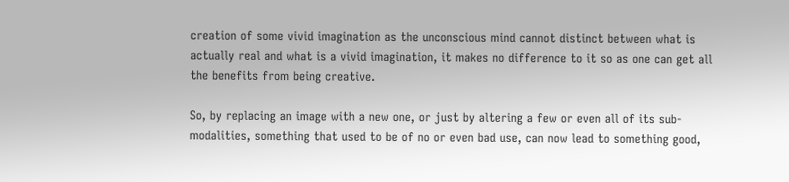creation of some vivid imagination as the unconscious mind cannot distinct between what is actually real and what is a vivid imagination, it makes no difference to it so as one can get all the benefits from being creative.

So, by replacing an image with a new one, or just by altering a few or even all of its sub-modalities, something that used to be of no or even bad use, can now lead to something good,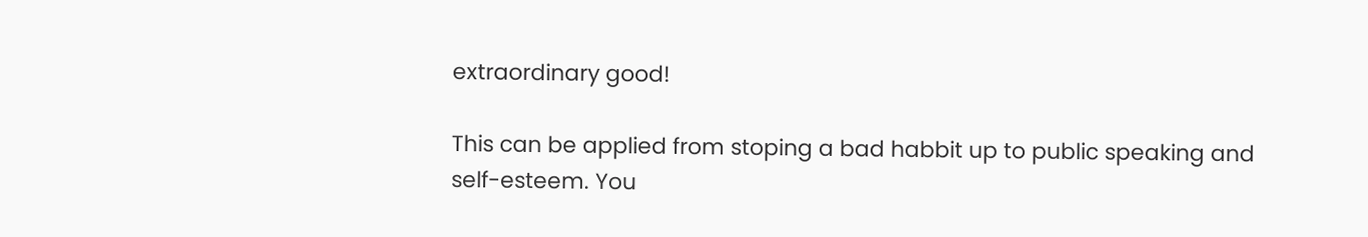extraordinary good!

This can be applied from stoping a bad habbit up to public speaking and self-esteem. You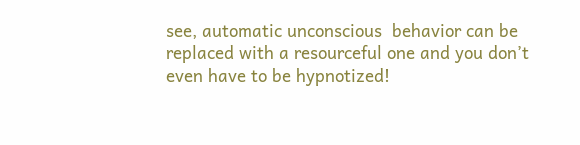see, automatic unconscious  behavior can be replaced with a resourceful one and you don’t even have to be hypnotized!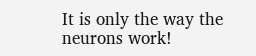It is only the way the neurons work!